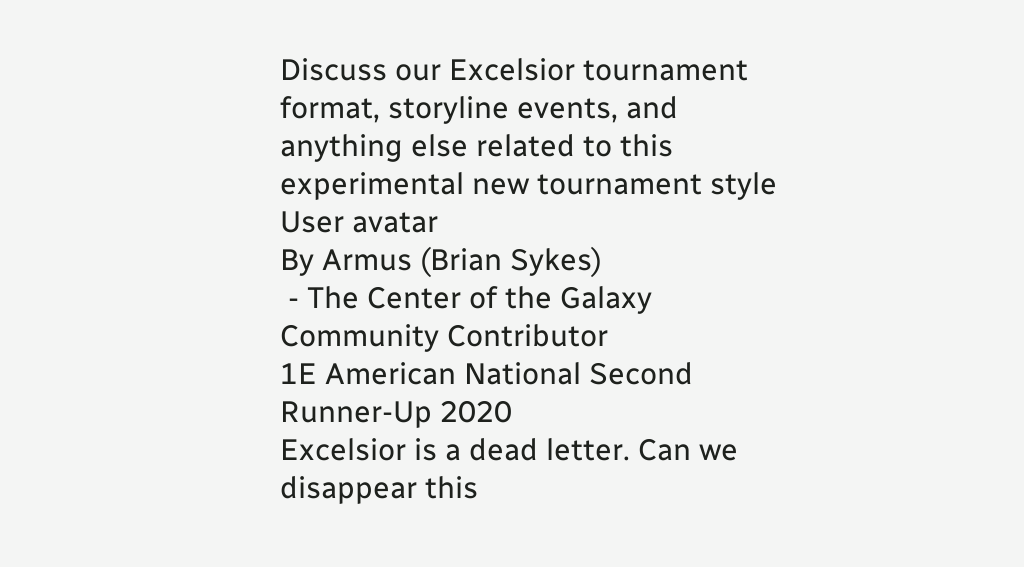Discuss our Excelsior tournament format, storyline events, and anything else related to this experimental new tournament style
User avatar
By Armus (Brian Sykes)
 - The Center of the Galaxy
Community Contributor
1E American National Second Runner-Up 2020
Excelsior is a dead letter. Can we disappear this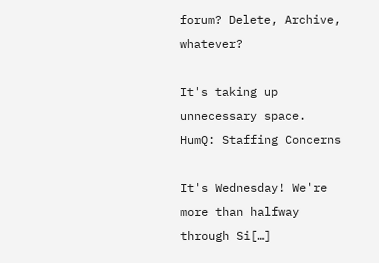forum? Delete, Archive, whatever?

It's taking up unnecessary space.
HumQ: Staffing Concerns

It's Wednesday! We're more than halfway through Si[…]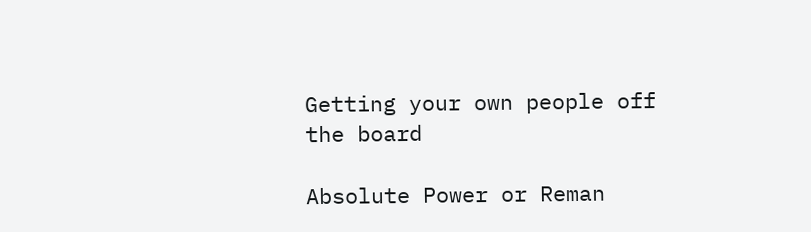Getting your own people off the board

Absolute Power or Reman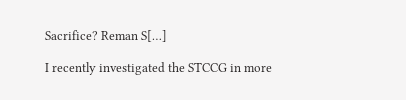Sacrifice? Reman S[…]

I recently investigated the STCCG in more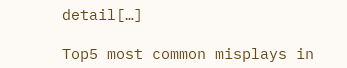detail[…]

Top5 most common misplays in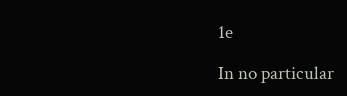1e

In no particular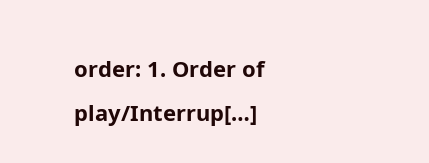order: 1. Order of play/Interrup[…]